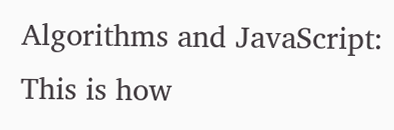Algorithms and JavaScript: This is how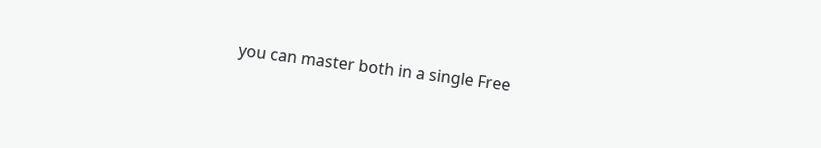you can master both in a single Free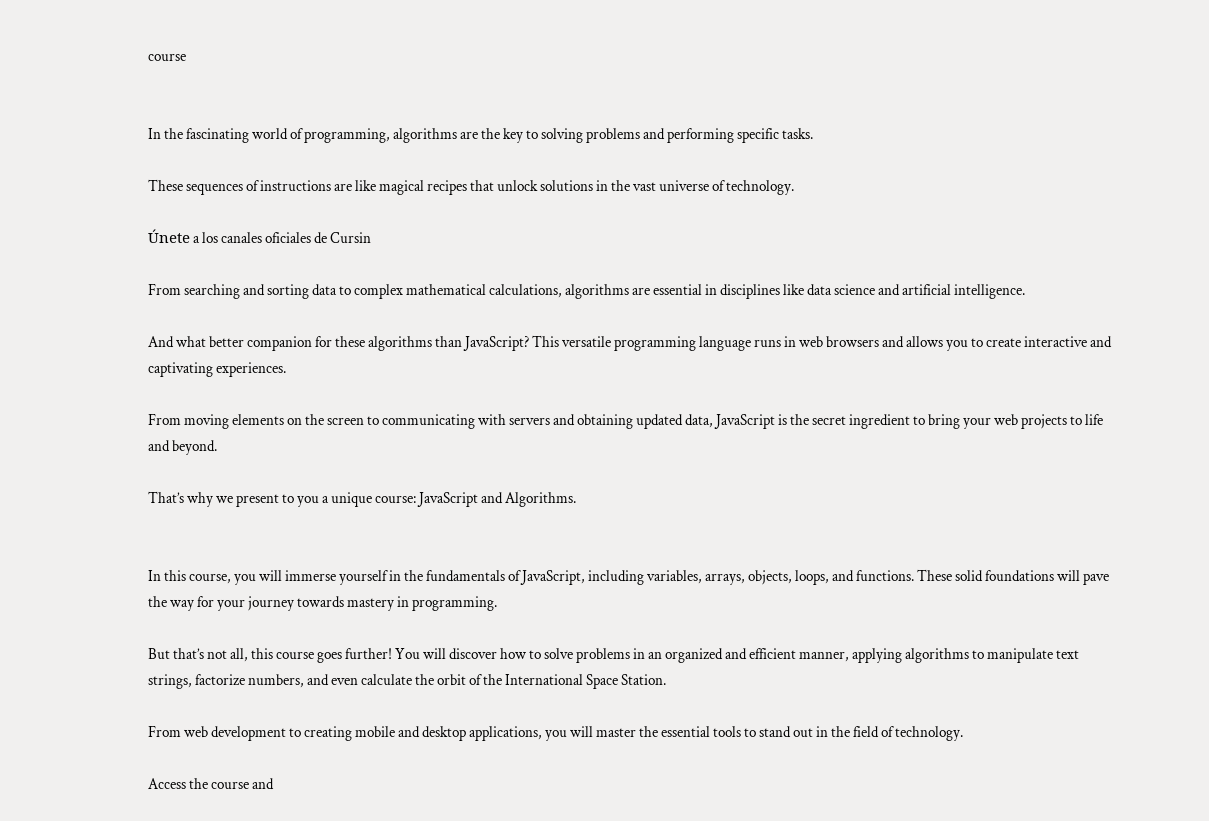course


In the fascinating world of programming, algorithms are the key to solving problems and performing specific tasks.

These sequences of instructions are like magical recipes that unlock solutions in the vast universe of technology.

Únete a los canales oficiales de Cursin

From searching and sorting data to complex mathematical calculations, algorithms are essential in disciplines like data science and artificial intelligence.

And what better companion for these algorithms than JavaScript? This versatile programming language runs in web browsers and allows you to create interactive and captivating experiences.

From moving elements on the screen to communicating with servers and obtaining updated data, JavaScript is the secret ingredient to bring your web projects to life and beyond.

That’s why we present to you a unique course: JavaScript and Algorithms.


In this course, you will immerse yourself in the fundamentals of JavaScript, including variables, arrays, objects, loops, and functions. These solid foundations will pave the way for your journey towards mastery in programming.

But that’s not all, this course goes further! You will discover how to solve problems in an organized and efficient manner, applying algorithms to manipulate text strings, factorize numbers, and even calculate the orbit of the International Space Station.

From web development to creating mobile and desktop applications, you will master the essential tools to stand out in the field of technology.

Access the course and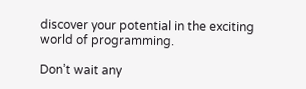discover your potential in the exciting world of programming.

Don’t wait any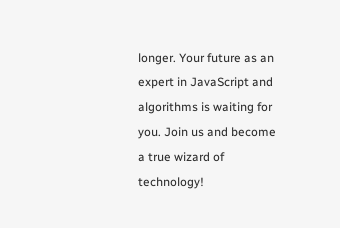longer. Your future as an expert in JavaScript and algorithms is waiting for you. Join us and become a true wizard of technology!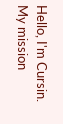Hello, I'm Cursin. My mission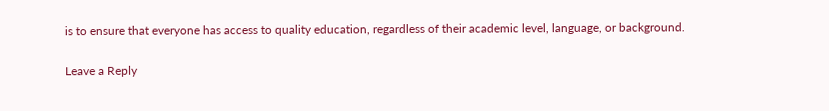is to ensure that everyone has access to quality education, regardless of their academic level, language, or background.

Leave a Reply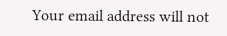Your email address will not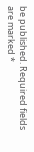be published. Required fields are marked *